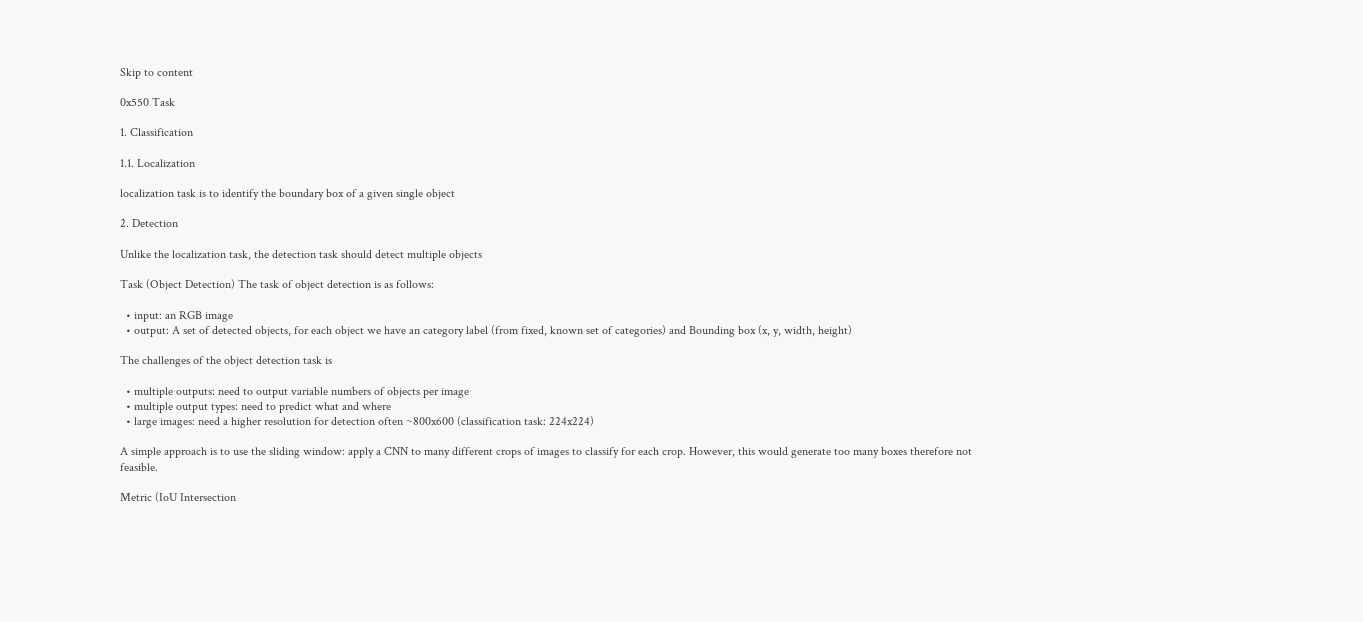Skip to content

0x550 Task

1. Classification

1.1. Localization

localization task is to identify the boundary box of a given single object

2. Detection

Unlike the localization task, the detection task should detect multiple objects

Task (Object Detection) The task of object detection is as follows:

  • input: an RGB image
  • output: A set of detected objects, for each object we have an category label (from fixed, known set of categories) and Bounding box (x, y, width, height)

The challenges of the object detection task is

  • multiple outputs: need to output variable numbers of objects per image
  • multiple output types: need to predict what and where
  • large images: need a higher resolution for detection often ~800x600 (classification task: 224x224)

A simple approach is to use the sliding window: apply a CNN to many different crops of images to classify for each crop. However, this would generate too many boxes therefore not feasible.

Metric (IoU Intersection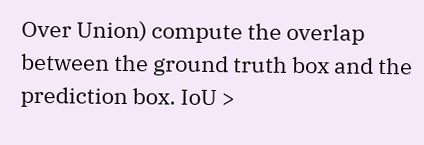Over Union) compute the overlap between the ground truth box and the prediction box. IoU >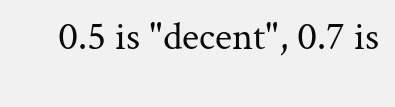0.5 is "decent", 0.7 is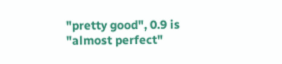"pretty good", 0.9 is "almost perfect"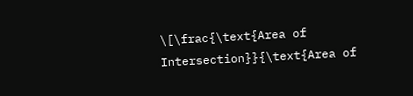\[\frac{\text{Area of Intersection}}{\text{Area of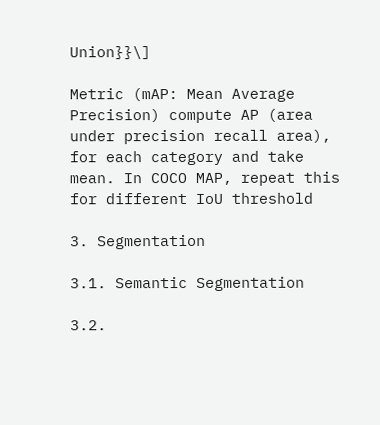Union}}\]

Metric (mAP: Mean Average Precision) compute AP (area under precision recall area), for each category and take mean. In COCO MAP, repeat this for different IoU threshold

3. Segmentation

3.1. Semantic Segmentation

3.2.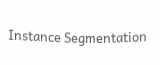Instance Segmentation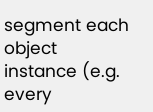segment each object instance (e.g. every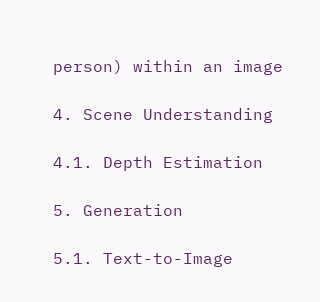person) within an image

4. Scene Understanding

4.1. Depth Estimation

5. Generation

5.1. Text-to-Image